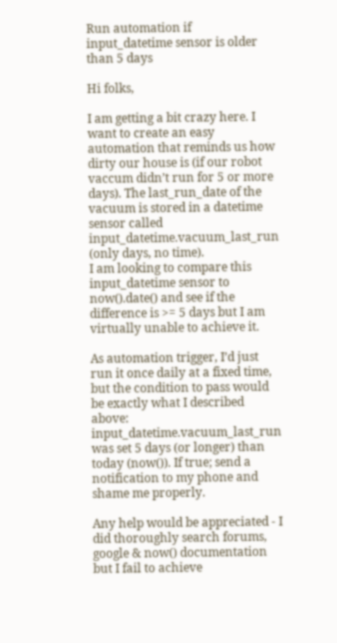Run automation if input_datetime sensor is older than 5 days

Hi folks,

I am getting a bit crazy here. I want to create an easy automation that reminds us how dirty our house is (if our robot vaccum didn’t run for 5 or more days). The last_run_date of the vacuum is stored in a datetime sensor called input_datetime.vacuum_last_run (only days, no time).
I am looking to compare this input_datetime sensor to now().date() and see if the difference is >= 5 days but I am virtually unable to achieve it.

As automation trigger, I’d just run it once daily at a fixed time, but the condition to pass would be exactly what I described above: input_datetime.vacuum_last_run was set 5 days (or longer) than today (now()). If true; send a notification to my phone and shame me properly.

Any help would be appreciated - I did thoroughly search forums, google & now() documentation but I fail to achieve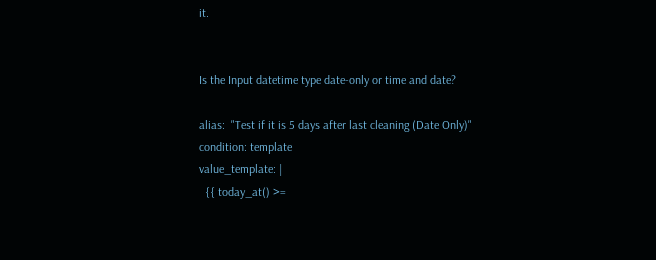it.


Is the Input datetime type date-only or time and date?

alias:  "Test if it is 5 days after last cleaning (Date Only)"
condition: template
value_template: |
  {{ today_at() >=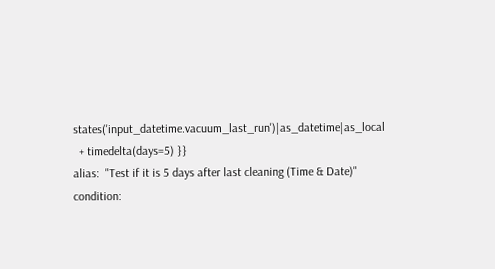states('input_datetime.vacuum_last_run')|as_datetime|as_local
  + timedelta(days=5) }}
alias:  "Test if it is 5 days after last cleaning (Time & Date)"
condition: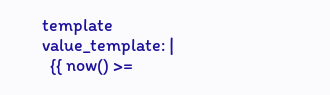template
value_template: |
  {{ now() >=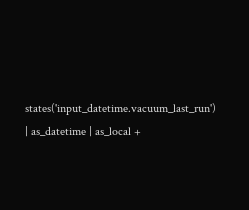states('input_datetime.vacuum_last_run') | as_datetime | as_local +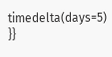timedelta(days=5) }}